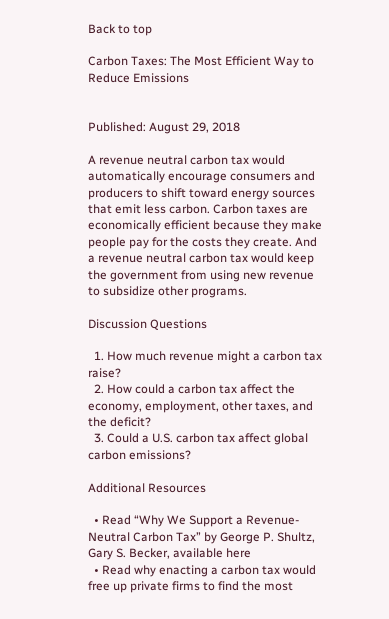Back to top

Carbon Taxes: The Most Efficient Way to Reduce Emissions


Published: August 29, 2018

A revenue neutral carbon tax would automatically encourage consumers and producers to shift toward energy sources that emit less carbon. Carbon taxes are economically efficient because they make people pay for the costs they create. And a revenue neutral carbon tax would keep the government from using new revenue to subsidize other programs.

Discussion Questions

  1. How much revenue might a carbon tax raise?
  2. How could a carbon tax affect the economy, employment, other taxes, and the deficit?
  3. Could a U.S. carbon tax affect global carbon emissions?

Additional Resources

  • Read “Why We Support a Revenue-Neutral Carbon Tax” by George P. Shultz, Gary S. Becker, available here
  • Read why enacting a carbon tax would free up private firms to find the most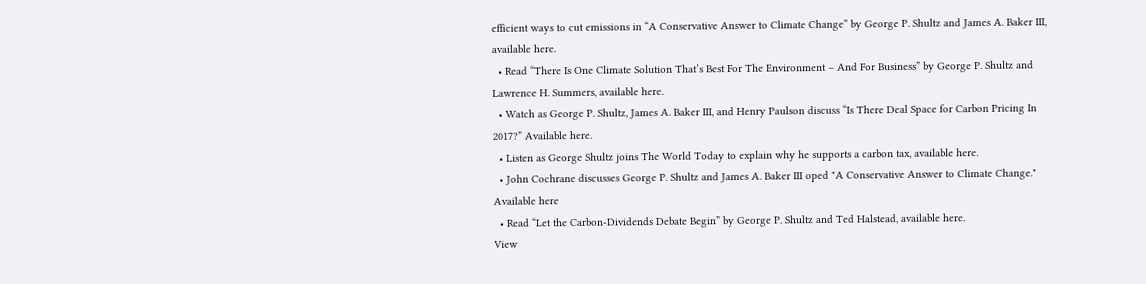efficient ways to cut emissions in “A Conservative Answer to Climate Change” by George P. Shultz and James A. Baker III, available here.
  • Read “There Is One Climate Solution That’s Best For The Environment – And For Business” by George P. Shultz and Lawrence H. Summers, available here.
  • Watch as George P. Shultz, James A. Baker III, and Henry Paulson discuss “Is There Deal Space for Carbon Pricing In 2017?” Available here.
  • Listen as George Shultz joins The World Today to explain why he supports a carbon tax, available here.
  • John Cochrane discusses George P. Shultz and James A. Baker III oped "A Conservative Answer to Climate Change." Available here
  • Read “Let the Carbon-Dividends Debate Begin” by George P. Shultz and Ted Halstead, available here.
View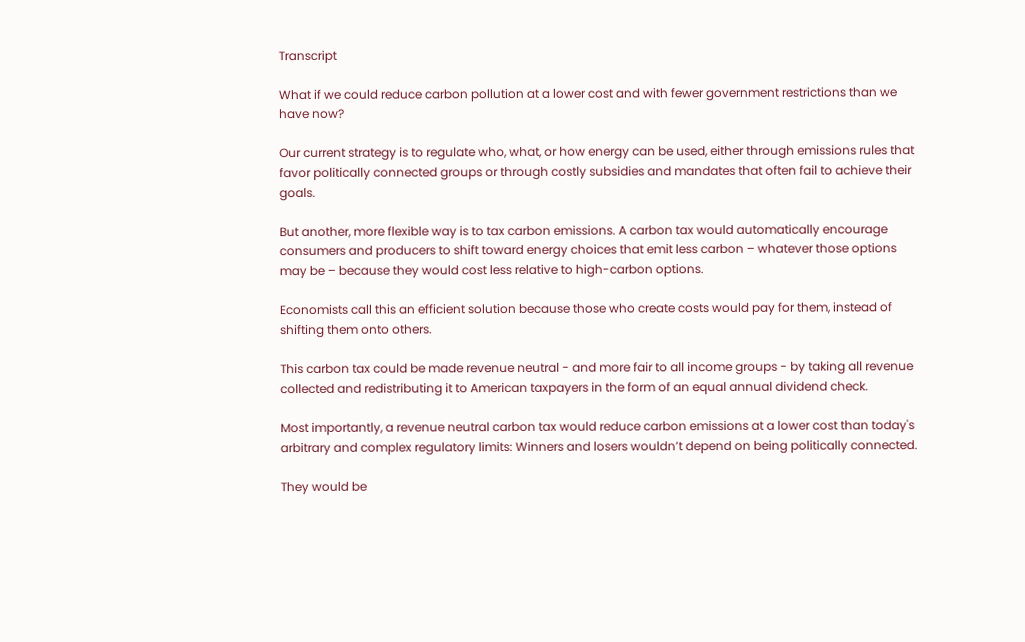Transcript

What if we could reduce carbon pollution at a lower cost and with fewer government restrictions than we have now?

Our current strategy is to regulate who, what, or how energy can be used, either through emissions rules that favor politically connected groups or through costly subsidies and mandates that often fail to achieve their goals.

But another, more flexible way is to tax carbon emissions. A carbon tax would automatically encourage consumers and producers to shift toward energy choices that emit less carbon – whatever those options may be – because they would cost less relative to high-carbon options.

Economists call this an efficient solution because those who create costs would pay for them, instead of shifting them onto others.

This carbon tax could be made revenue neutral - and more fair to all income groups - by taking all revenue collected and redistributing it to American taxpayers in the form of an equal annual dividend check.

Most importantly, a revenue neutral carbon tax would reduce carbon emissions at a lower cost than today's arbitrary and complex regulatory limits: Winners and losers wouldn’t depend on being politically connected.

They would be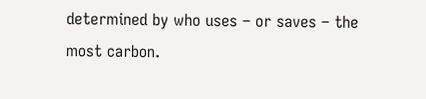determined by who uses – or saves – the most carbon.